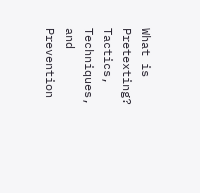What is Pretexting? Tactics, Techniques, and Prevention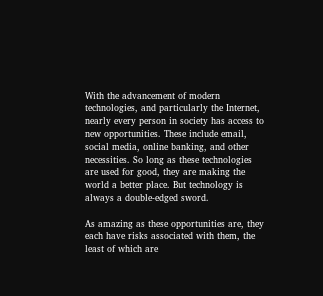With the advancement of modern technologies, and particularly the Internet, nearly every person in society has access to new opportunities. These include email, social media, online banking, and other necessities. So long as these technologies are used for good, they are making the world a better place. But technology is always a double-edged sword.

As amazing as these opportunities are, they each have risks associated with them, the least of which are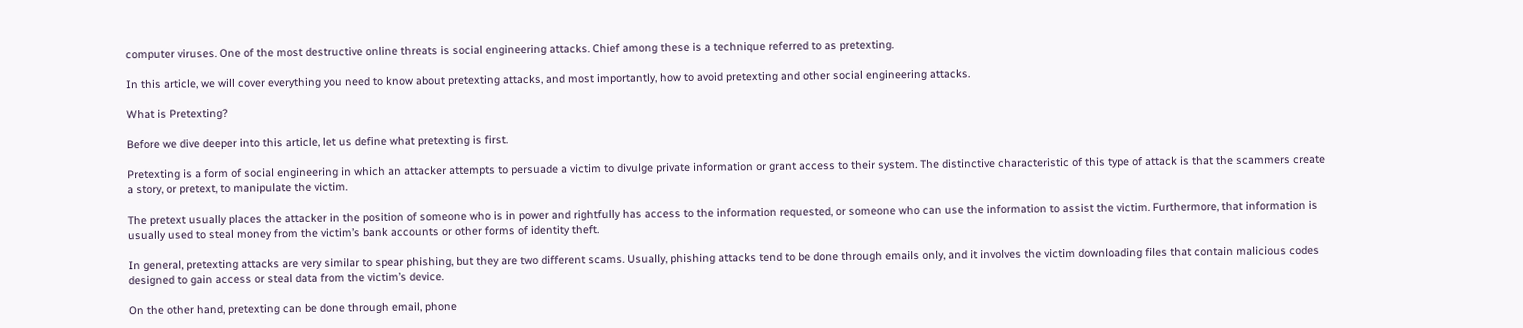computer viruses. One of the most destructive online threats is social engineering attacks. Chief among these is a technique referred to as pretexting.

In this article, we will cover everything you need to know about pretexting attacks, and most importantly, how to avoid pretexting and other social engineering attacks.

What is Pretexting?

Before we dive deeper into this article, let us define what pretexting is first.

Pretexting is a form of social engineering in which an attacker attempts to persuade a victim to divulge private information or grant access to their system. The distinctive characteristic of this type of attack is that the scammers create a story, or pretext, to manipulate the victim.

The pretext usually places the attacker in the position of someone who is in power and rightfully has access to the information requested, or someone who can use the information to assist the victim. Furthermore, that information is usually used to steal money from the victim’s bank accounts or other forms of identity theft.

In general, pretexting attacks are very similar to spear phishing, but they are two different scams. Usually, phishing attacks tend to be done through emails only, and it involves the victim downloading files that contain malicious codes designed to gain access or steal data from the victim’s device.

On the other hand, pretexting can be done through email, phone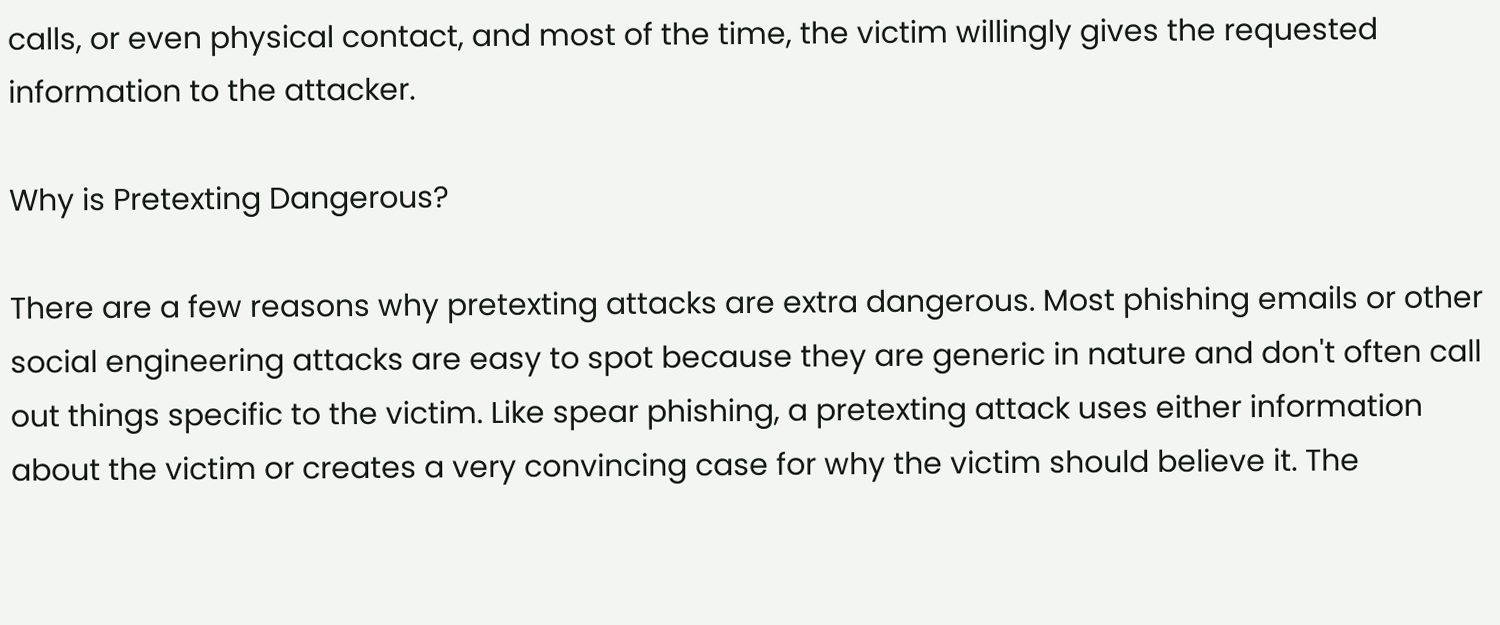calls, or even physical contact, and most of the time, the victim willingly gives the requested information to the attacker.

Why is Pretexting Dangerous?

There are a few reasons why pretexting attacks are extra dangerous. Most phishing emails or other social engineering attacks are easy to spot because they are generic in nature and don't often call out things specific to the victim. Like spear phishing, a pretexting attack uses either information about the victim or creates a very convincing case for why the victim should believe it. The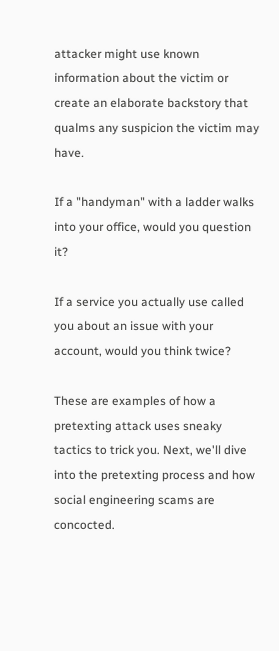attacker might use known information about the victim or create an elaborate backstory that qualms any suspicion the victim may have.

If a "handyman" with a ladder walks into your office, would you question it?

If a service you actually use called you about an issue with your account, would you think twice?

These are examples of how a pretexting attack uses sneaky tactics to trick you. Next, we'll dive into the pretexting process and how social engineering scams are concocted.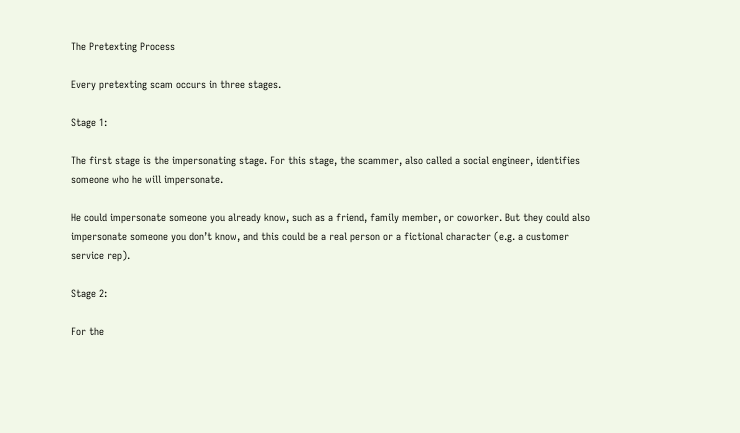The Pretexting Process

Every pretexting scam occurs in three stages.

Stage 1:

The first stage is the impersonating stage. For this stage, the scammer, also called a social engineer, identifies someone who he will impersonate.

He could impersonate someone you already know, such as a friend, family member, or coworker. But they could also impersonate someone you don’t know, and this could be a real person or a fictional character (e.g. a customer service rep).

Stage 2:

For the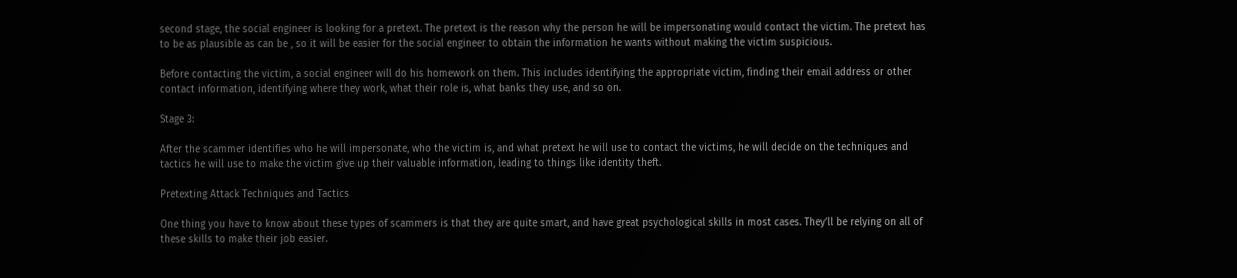second stage, the social engineer is looking for a pretext. The pretext is the reason why the person he will be impersonating would contact the victim. The pretext has to be as plausible as can be , so it will be easier for the social engineer to obtain the information he wants without making the victim suspicious.

Before contacting the victim, a social engineer will do his homework on them. This includes identifying the appropriate victim, finding their email address or other contact information, identifying where they work, what their role is, what banks they use, and so on.

Stage 3:

After the scammer identifies who he will impersonate, who the victim is, and what pretext he will use to contact the victims, he will decide on the techniques and tactics he will use to make the victim give up their valuable information, leading to things like identity theft.

Pretexting Attack Techniques and Tactics

One thing you have to know about these types of scammers is that they are quite smart, and have great psychological skills in most cases. They’ll be relying on all of these skills to make their job easier.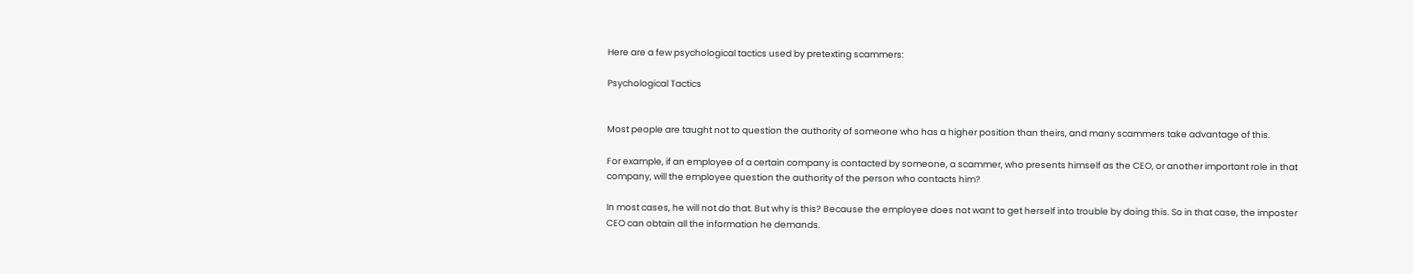Here are a few psychological tactics used by pretexting scammers:

Psychological Tactics


Most people are taught not to question the authority of someone who has a higher position than theirs, and many scammers take advantage of this.

For example, if an employee of a certain company is contacted by someone, a scammer, who presents himself as the CEO, or another important role in that company, will the employee question the authority of the person who contacts him?

In most cases, he will not do that. But why is this? Because the employee does not want to get herself into trouble by doing this. So in that case, the imposter CEO can obtain all the information he demands.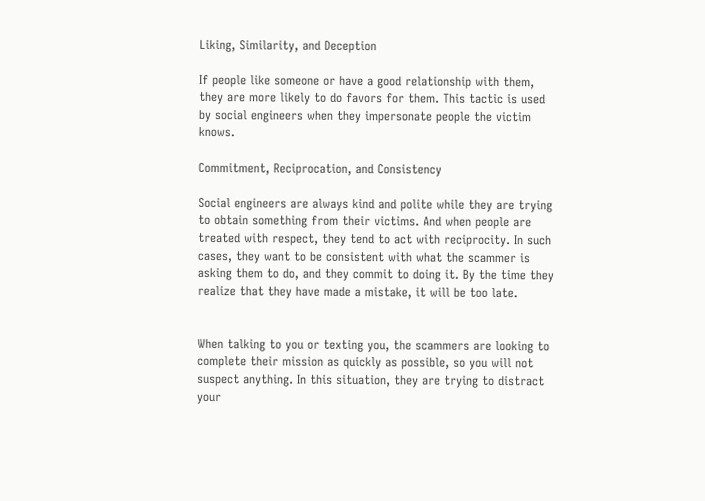Liking, Similarity, and Deception

If people like someone or have a good relationship with them, they are more likely to do favors for them. This tactic is used by social engineers when they impersonate people the victim knows.

Commitment, Reciprocation, and Consistency

Social engineers are always kind and polite while they are trying to obtain something from their victims. And when people are treated with respect, they tend to act with reciprocity. In such cases, they want to be consistent with what the scammer is asking them to do, and they commit to doing it. By the time they realize that they have made a mistake, it will be too late.


When talking to you or texting you, the scammers are looking to complete their mission as quickly as possible, so you will not suspect anything. In this situation, they are trying to distract your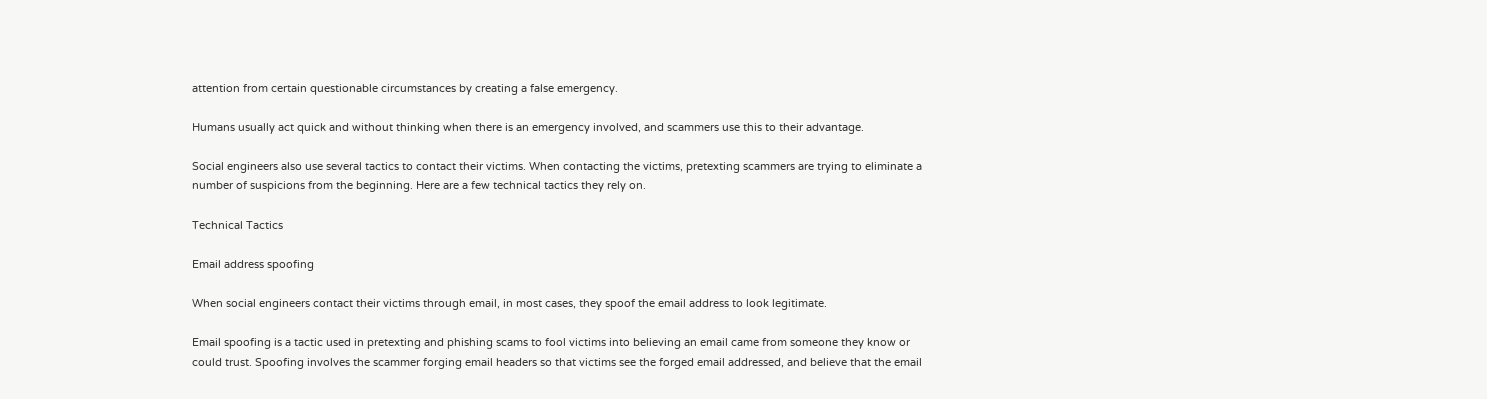attention from certain questionable circumstances by creating a false emergency.

Humans usually act quick and without thinking when there is an emergency involved, and scammers use this to their advantage.

Social engineers also use several tactics to contact their victims. When contacting the victims, pretexting scammers are trying to eliminate a number of suspicions from the beginning. Here are a few technical tactics they rely on.

Technical Tactics

Email address spoofing

When social engineers contact their victims through email, in most cases, they spoof the email address to look legitimate.

Email spoofing is a tactic used in pretexting and phishing scams to fool victims into believing an email came from someone they know or could trust. Spoofing involves the scammer forging email headers so that victims see the forged email addressed, and believe that the email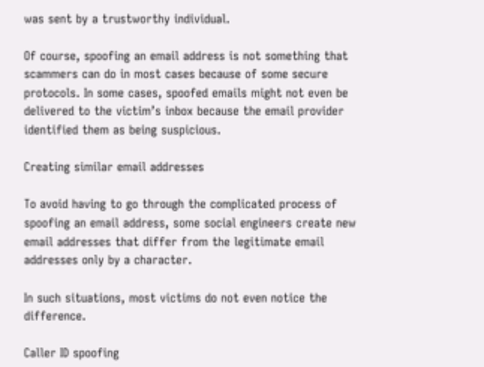was sent by a trustworthy individual.

Of course, spoofing an email address is not something that scammers can do in most cases because of some secure protocols. In some cases, spoofed emails might not even be delivered to the victim’s inbox because the email provider identified them as being suspicious.

Creating similar email addresses

To avoid having to go through the complicated process of spoofing an email address, some social engineers create new email addresses that differ from the legitimate email addresses only by a character.

In such situations, most victims do not even notice the difference.

Caller ID spoofing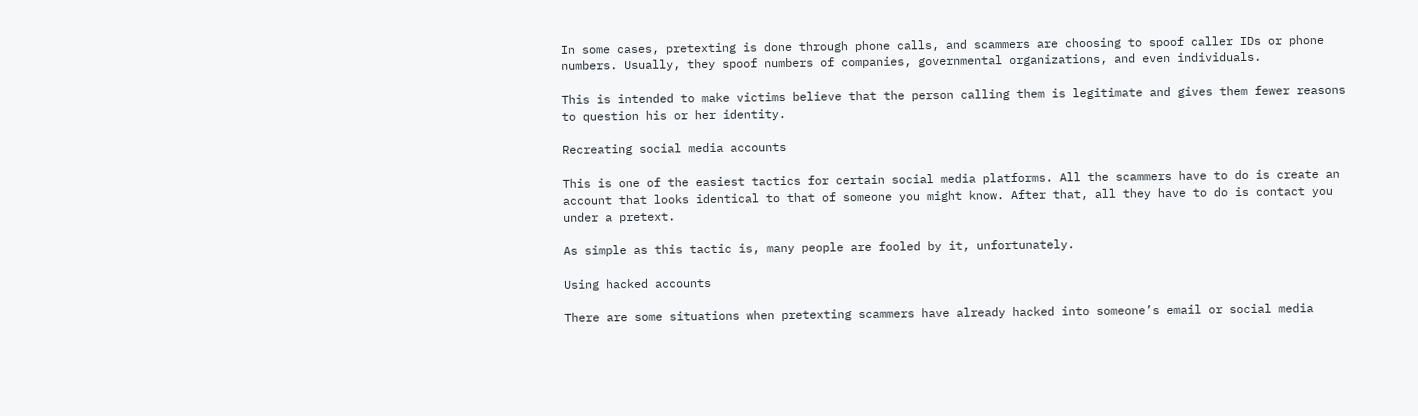In some cases, pretexting is done through phone calls, and scammers are choosing to spoof caller IDs or phone numbers. Usually, they spoof numbers of companies, governmental organizations, and even individuals.

This is intended to make victims believe that the person calling them is legitimate and gives them fewer reasons to question his or her identity.

Recreating social media accounts

This is one of the easiest tactics for certain social media platforms. All the scammers have to do is create an account that looks identical to that of someone you might know. After that, all they have to do is contact you under a pretext.

As simple as this tactic is, many people are fooled by it, unfortunately.

Using hacked accounts

There are some situations when pretexting scammers have already hacked into someone’s email or social media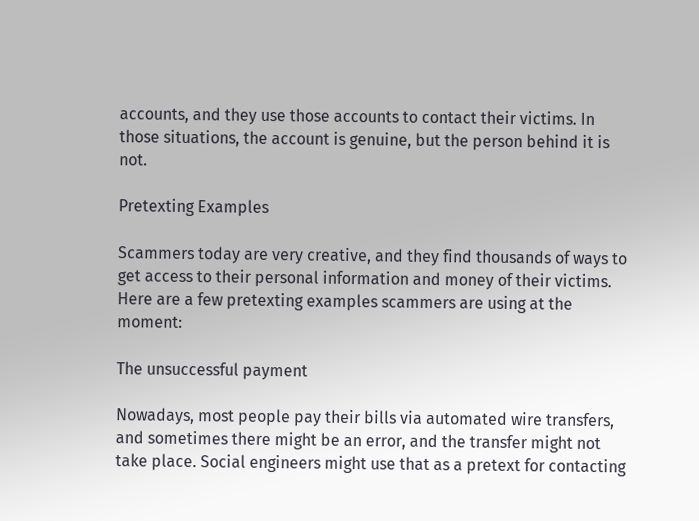accounts, and they use those accounts to contact their victims. In those situations, the account is genuine, but the person behind it is not.

Pretexting Examples

Scammers today are very creative, and they find thousands of ways to get access to their personal information and money of their victims. Here are a few pretexting examples scammers are using at the moment:

The unsuccessful payment

Nowadays, most people pay their bills via automated wire transfers, and sometimes there might be an error, and the transfer might not take place. Social engineers might use that as a pretext for contacting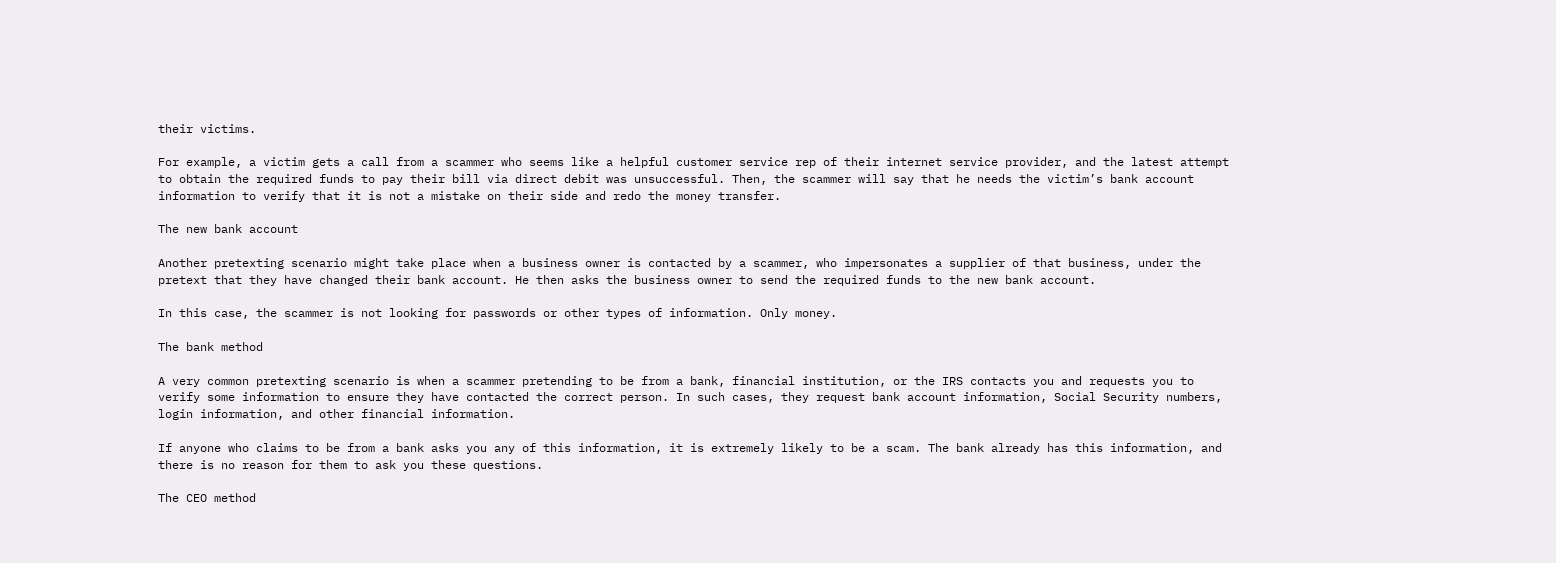their victims.

For example, a victim gets a call from a scammer who seems like a helpful customer service rep of their internet service provider, and the latest attempt to obtain the required funds to pay their bill via direct debit was unsuccessful. Then, the scammer will say that he needs the victim’s bank account information to verify that it is not a mistake on their side and redo the money transfer.

The new bank account

Another pretexting scenario might take place when a business owner is contacted by a scammer, who impersonates a supplier of that business, under the pretext that they have changed their bank account. He then asks the business owner to send the required funds to the new bank account.

In this case, the scammer is not looking for passwords or other types of information. Only money.

The bank method

A very common pretexting scenario is when a scammer pretending to be from a bank, financial institution, or the IRS contacts you and requests you to verify some information to ensure they have contacted the correct person. In such cases, they request bank account information, Social Security numbers, login information, and other financial information.

If anyone who claims to be from a bank asks you any of this information, it is extremely likely to be a scam. The bank already has this information, and there is no reason for them to ask you these questions.

The CEO method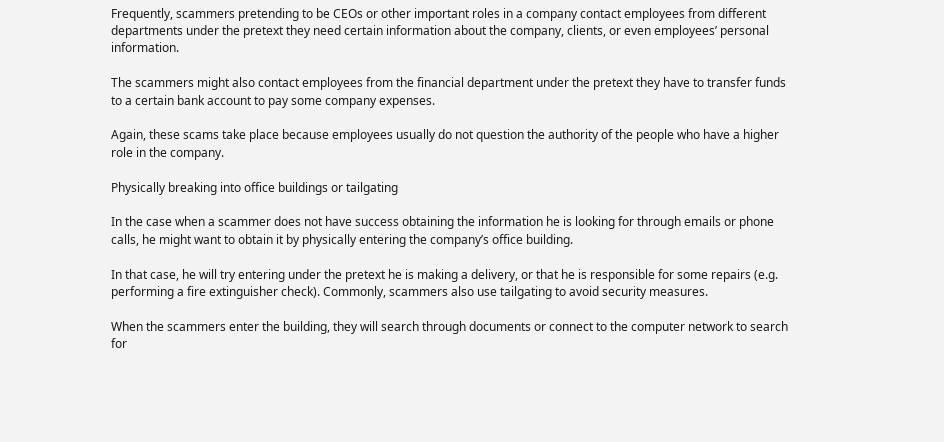Frequently, scammers pretending to be CEOs or other important roles in a company contact employees from different departments under the pretext they need certain information about the company, clients, or even employees’ personal information.

The scammers might also contact employees from the financial department under the pretext they have to transfer funds to a certain bank account to pay some company expenses.

Again, these scams take place because employees usually do not question the authority of the people who have a higher role in the company.

Physically breaking into office buildings or tailgating

In the case when a scammer does not have success obtaining the information he is looking for through emails or phone calls, he might want to obtain it by physically entering the company’s office building.

In that case, he will try entering under the pretext he is making a delivery, or that he is responsible for some repairs (e.g. performing a fire extinguisher check). Commonly, scammers also use tailgating to avoid security measures.

When the scammers enter the building, they will search through documents or connect to the computer network to search for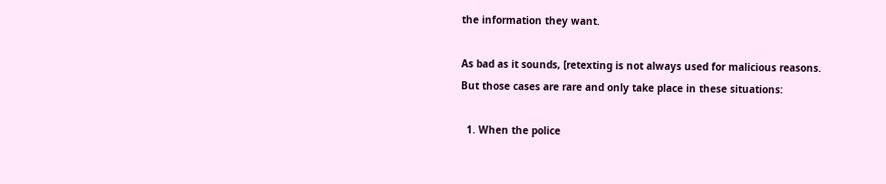the information they want.

As bad as it sounds, [retexting is not always used for malicious reasons. But those cases are rare and only take place in these situations:

  1. When the police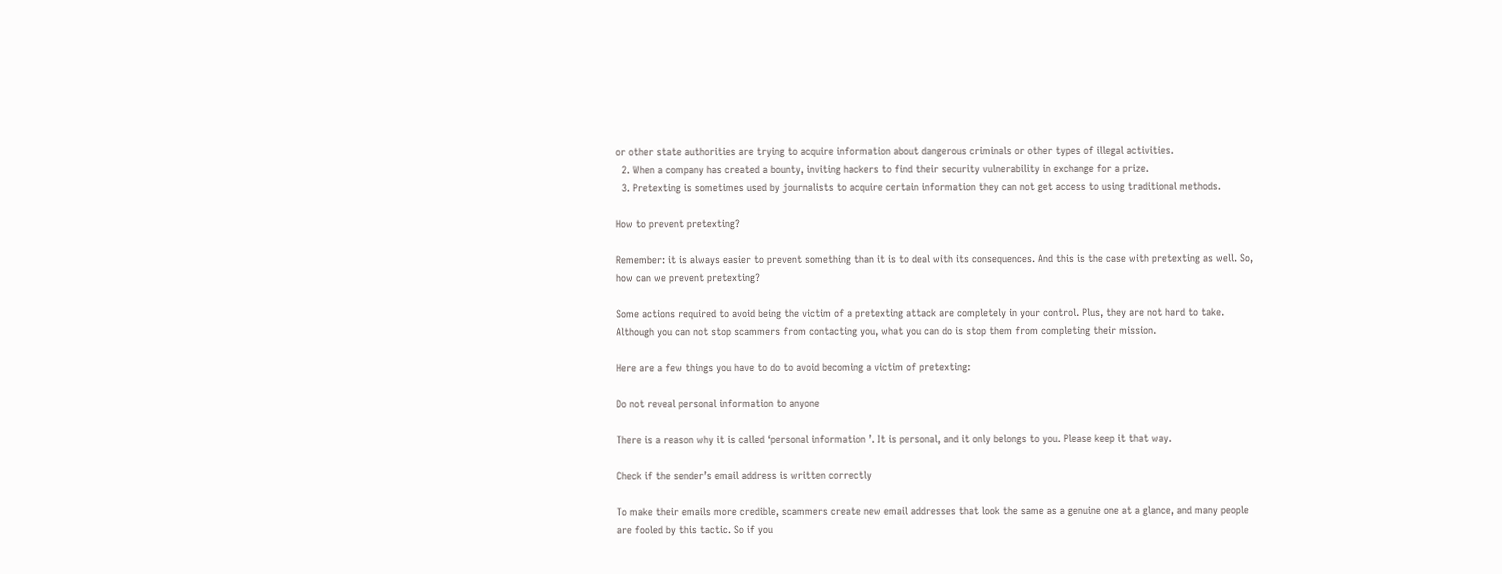or other state authorities are trying to acquire information about dangerous criminals or other types of illegal activities.
  2. When a company has created a bounty, inviting hackers to find their security vulnerability in exchange for a prize.
  3. Pretexting is sometimes used by journalists to acquire certain information they can not get access to using traditional methods.

How to prevent pretexting?

Remember: it is always easier to prevent something than it is to deal with its consequences. And this is the case with pretexting as well. So, how can we prevent pretexting?

Some actions required to avoid being the victim of a pretexting attack are completely in your control. Plus, they are not hard to take. Although you can not stop scammers from contacting you, what you can do is stop them from completing their mission.

Here are a few things you have to do to avoid becoming a victim of pretexting:

Do not reveal personal information to anyone

There is a reason why it is called ‘personal information ’. It is personal, and it only belongs to you. Please keep it that way.

Check if the sender’s email address is written correctly

To make their emails more credible, scammers create new email addresses that look the same as a genuine one at a glance, and many people are fooled by this tactic. So if you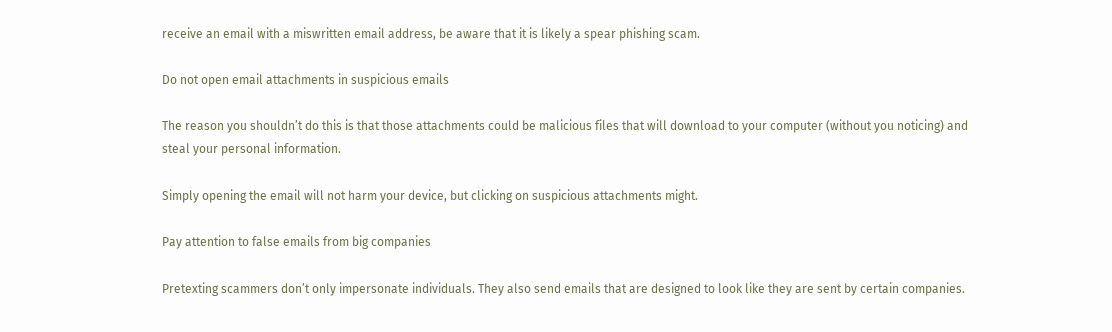receive an email with a miswritten email address, be aware that it is likely a spear phishing scam.

Do not open email attachments in suspicious emails

The reason you shouldn’t do this is that those attachments could be malicious files that will download to your computer (without you noticing) and steal your personal information.

Simply opening the email will not harm your device, but clicking on suspicious attachments might.

Pay attention to false emails from big companies

Pretexting scammers don’t only impersonate individuals. They also send emails that are designed to look like they are sent by certain companies.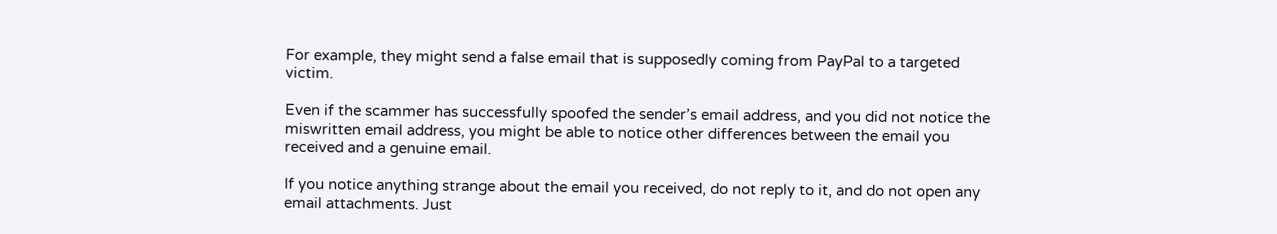For example, they might send a false email that is supposedly coming from PayPal to a targeted victim.

Even if the scammer has successfully spoofed the sender’s email address, and you did not notice the miswritten email address, you might be able to notice other differences between the email you received and a genuine email.

If you notice anything strange about the email you received, do not reply to it, and do not open any email attachments. Just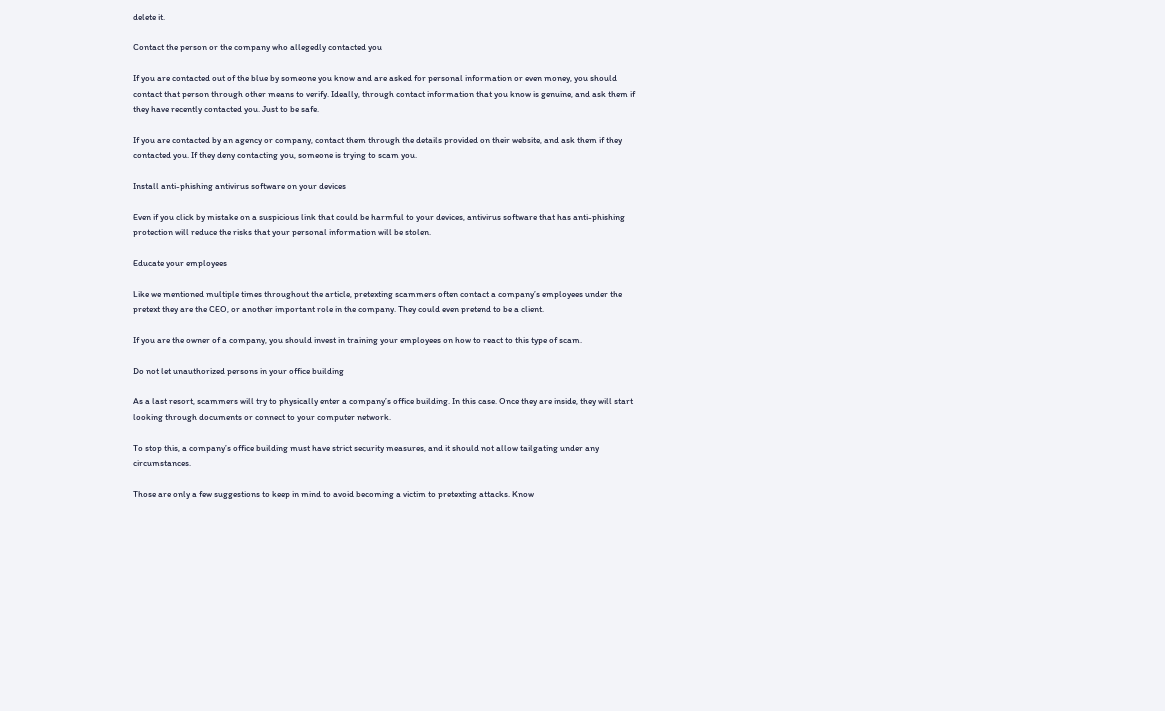delete it.

Contact the person or the company who allegedly contacted you

If you are contacted out of the blue by someone you know and are asked for personal information or even money, you should contact that person through other means to verify. Ideally, through contact information that you know is genuine, and ask them if they have recently contacted you. Just to be safe.

If you are contacted by an agency or company, contact them through the details provided on their website, and ask them if they contacted you. If they deny contacting you, someone is trying to scam you.

Install anti-phishing antivirus software on your devices

Even if you click by mistake on a suspicious link that could be harmful to your devices, antivirus software that has anti-phishing protection will reduce the risks that your personal information will be stolen.

Educate your employees

Like we mentioned multiple times throughout the article, pretexting scammers often contact a company’s employees under the pretext they are the CEO, or another important role in the company. They could even pretend to be a client.

If you are the owner of a company, you should invest in training your employees on how to react to this type of scam.

Do not let unauthorized persons in your office building

As a last resort, scammers will try to physically enter a company’s office building. In this case. Once they are inside, they will start looking through documents or connect to your computer network.

To stop this, a company’s office building must have strict security measures, and it should not allow tailgating under any circumstances.

Those are only a few suggestions to keep in mind to avoid becoming a victim to pretexting attacks. Know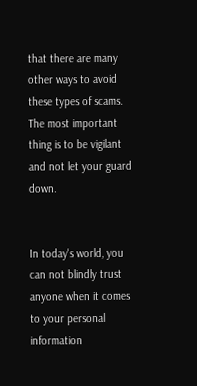that there are many other ways to avoid these types of scams. The most important thing is to be vigilant and not let your guard down.


In today's world, you can not blindly trust anyone when it comes to your personal information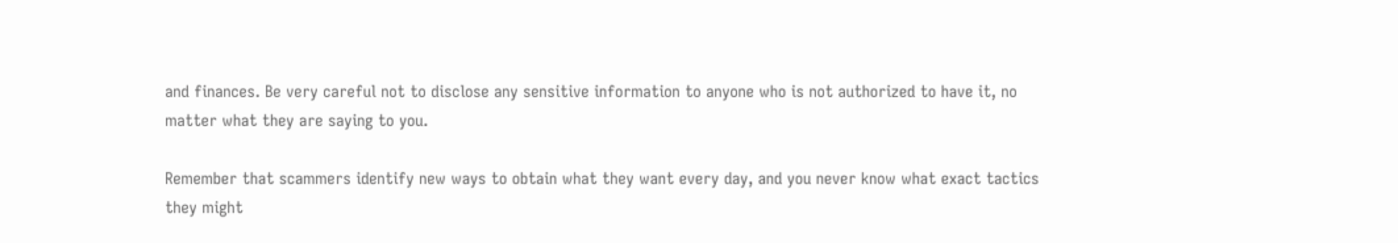and finances. Be very careful not to disclose any sensitive information to anyone who is not authorized to have it, no matter what they are saying to you.

Remember that scammers identify new ways to obtain what they want every day, and you never know what exact tactics they might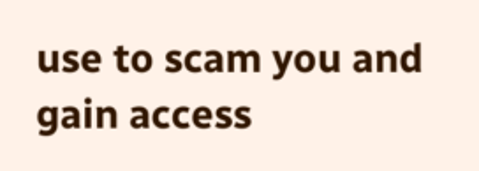use to scam you and gain access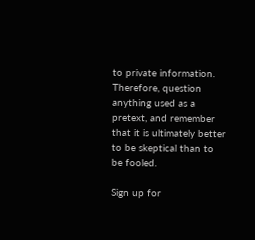to private information. Therefore, question anything used as a pretext, and remember that it is ultimately better to be skeptical than to be fooled.

Sign up for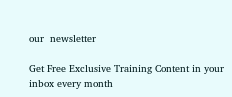our  newsletter

Get Free Exclusive Training Content in your inbox every month